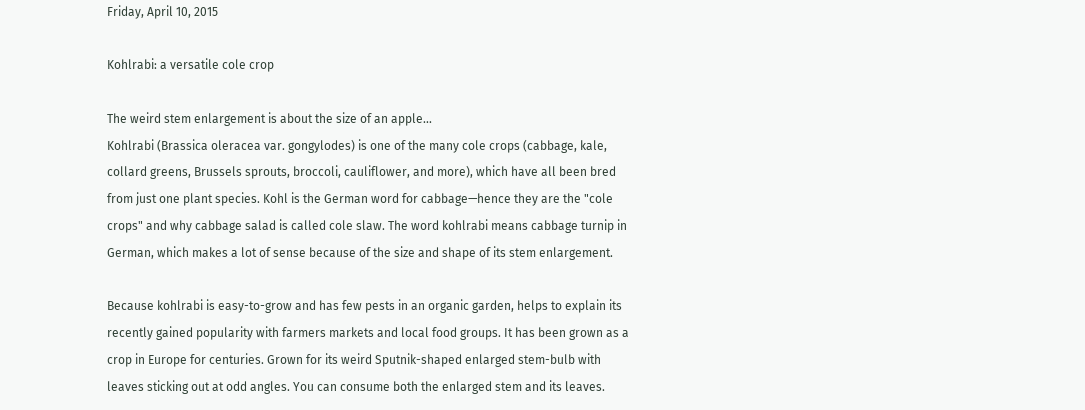Friday, April 10, 2015

Kohlrabi: a versatile cole crop

The weird stem enlargement is about the size of an apple...
Kohlrabi (Brassica oleracea var. gongylodes) is one of the many cole crops (cabbage, kale, collard greens, Brussels sprouts, broccoli, cauliflower, and more), which have all been bred from just one plant species. Kohl is the German word for cabbage—hence they are the "cole crops" and why cabbage salad is called cole slaw. The word kohlrabi means cabbage turnip in German, which makes a lot of sense because of the size and shape of its stem enlargement.

Because kohlrabi is easy-to-grow and has few pests in an organic garden, helps to explain its recently gained popularity with farmers markets and local food groups. It has been grown as a crop in Europe for centuries. Grown for its weird Sputnik-shaped enlarged stem-bulb with leaves sticking out at odd angles. You can consume both the enlarged stem and its leaves.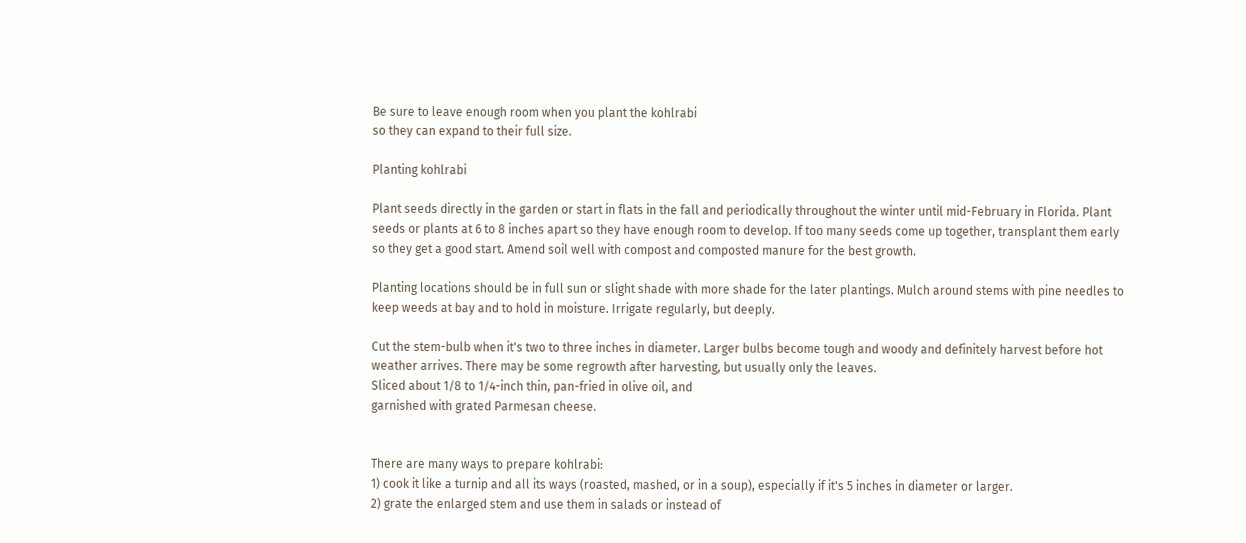Be sure to leave enough room when you plant the kohlrabi
so they can expand to their full size.

Planting kohlrabi

Plant seeds directly in the garden or start in flats in the fall and periodically throughout the winter until mid-February in Florida. Plant seeds or plants at 6 to 8 inches apart so they have enough room to develop. If too many seeds come up together, transplant them early so they get a good start. Amend soil well with compost and composted manure for the best growth.

Planting locations should be in full sun or slight shade with more shade for the later plantings. Mulch around stems with pine needles to keep weeds at bay and to hold in moisture. Irrigate regularly, but deeply.

Cut the stem-bulb when it's two to three inches in diameter. Larger bulbs become tough and woody and definitely harvest before hot weather arrives. There may be some regrowth after harvesting, but usually only the leaves.
Sliced about 1/8 to 1/4-inch thin, pan-fried in olive oil, and
garnished with grated Parmesan cheese.


There are many ways to prepare kohlrabi:
1) cook it like a turnip and all its ways (roasted, mashed, or in a soup), especially if it's 5 inches in diameter or larger.
2) grate the enlarged stem and use them in salads or instead of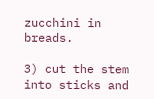zucchini in breads.

3) cut the stem into sticks and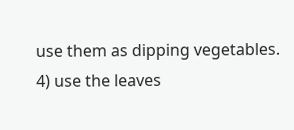use them as dipping vegetables.
4) use the leaves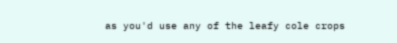as you'd use any of the leafy cole crops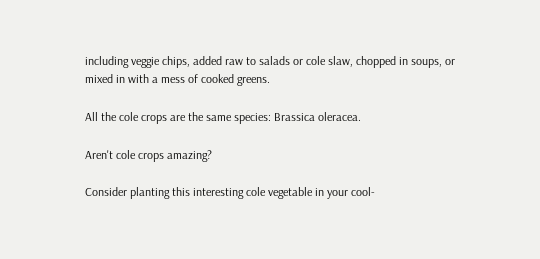including veggie chips, added raw to salads or cole slaw, chopped in soups, or mixed in with a mess of cooked greens.

All the cole crops are the same species: Brassica oleracea.

Aren't cole crops amazing?

Consider planting this interesting cole vegetable in your cool-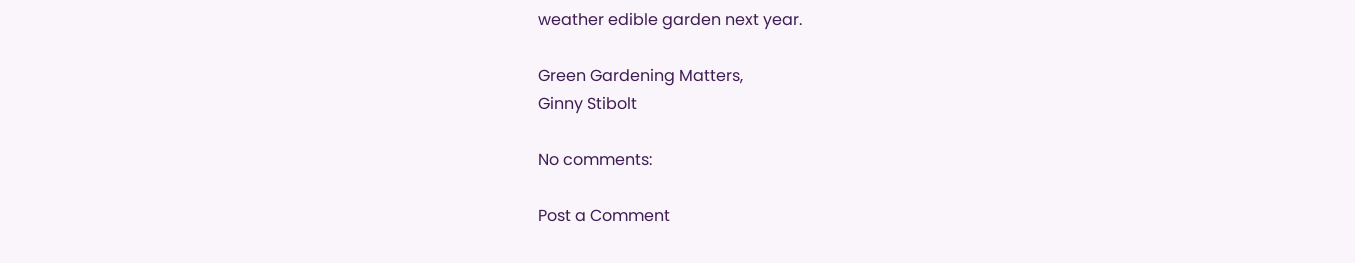weather edible garden next year.

Green Gardening Matters,
Ginny Stibolt

No comments:

Post a Comment